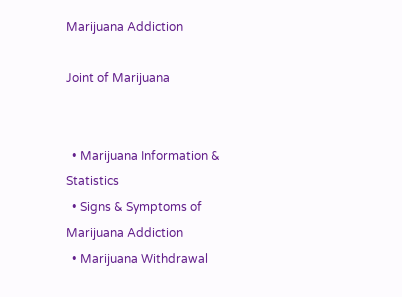Marijuana Addiction

Joint of Marijuana


  • Marijuana Information & Statistics
  • Signs & Symptoms of Marijuana Addiction
  • Marijuana Withdrawal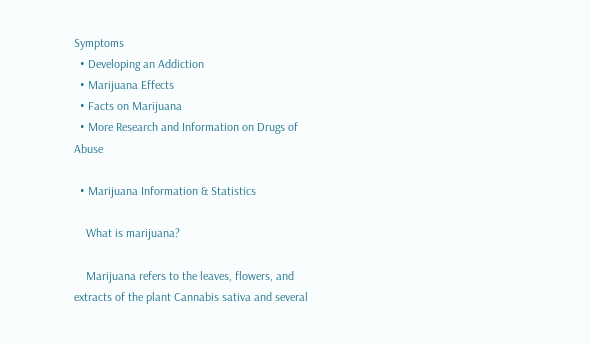Symptoms
  • Developing an Addiction
  • Marijuana Effects
  • Facts on Marijuana
  • More Research and Information on Drugs of Abuse

  • Marijuana Information & Statistics

    What is marijuana?

    Marijuana refers to the leaves, flowers, and extracts of the plant Cannabis sativa and several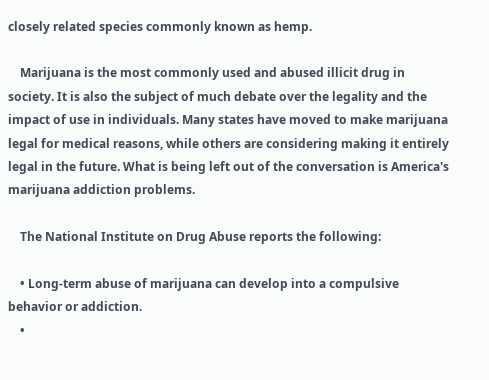closely related species commonly known as hemp.

    Marijuana is the most commonly used and abused illicit drug in society. It is also the subject of much debate over the legality and the impact of use in individuals. Many states have moved to make marijuana legal for medical reasons, while others are considering making it entirely legal in the future. What is being left out of the conversation is America's marijuana addiction problems.

    The National Institute on Drug Abuse reports the following:

    • Long-term abuse of marijuana can develop into a compulsive behavior or addiction.
    •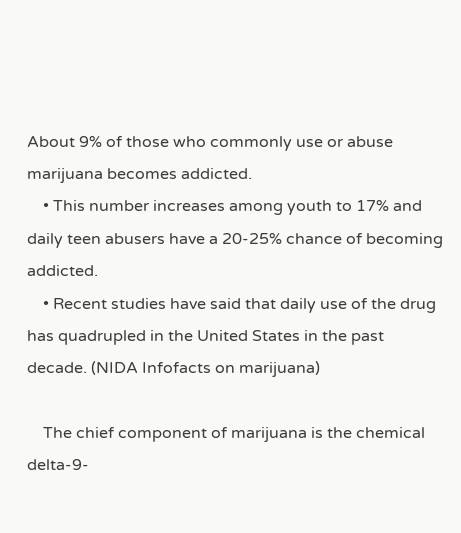About 9% of those who commonly use or abuse marijuana becomes addicted.
    • This number increases among youth to 17% and daily teen abusers have a 20-25% chance of becoming addicted.
    • Recent studies have said that daily use of the drug has quadrupled in the United States in the past decade. (NIDA Infofacts on marijuana)

    The chief component of marijuana is the chemical delta-9-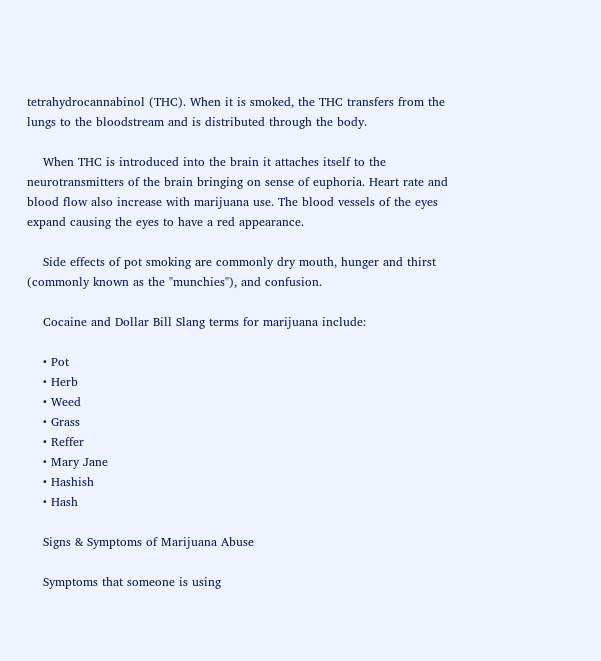tetrahydrocannabinol (THC). When it is smoked, the THC transfers from the lungs to the bloodstream and is distributed through the body.

    When THC is introduced into the brain it attaches itself to the neurotransmitters of the brain bringing on sense of euphoria. Heart rate and blood flow also increase with marijuana use. The blood vessels of the eyes expand causing the eyes to have a red appearance.

    Side effects of pot smoking are commonly dry mouth, hunger and thirst (commonly known as the "munchies"), and confusion.

    Cocaine and Dollar Bill Slang terms for marijuana include:

    • Pot
    • Herb
    • Weed
    • Grass
    • Reffer
    • Mary Jane
    • Hashish
    • Hash

    Signs & Symptoms of Marijuana Abuse

    Symptoms that someone is using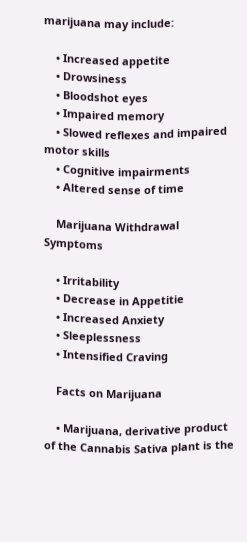marijuana may include:

    • Increased appetite
    • Drowsiness
    • Bloodshot eyes
    • Impaired memory
    • Slowed reflexes and impaired motor skills
    • Cognitive impairments
    • Altered sense of time

    Marijuana Withdrawal Symptoms

    • Irritability
    • Decrease in Appetitie
    • Increased Anxiety
    • Sleeplessness
    • Intensified Craving

    Facts on Marijuana

    • Marijuana, derivative product of the Cannabis Sativa plant is the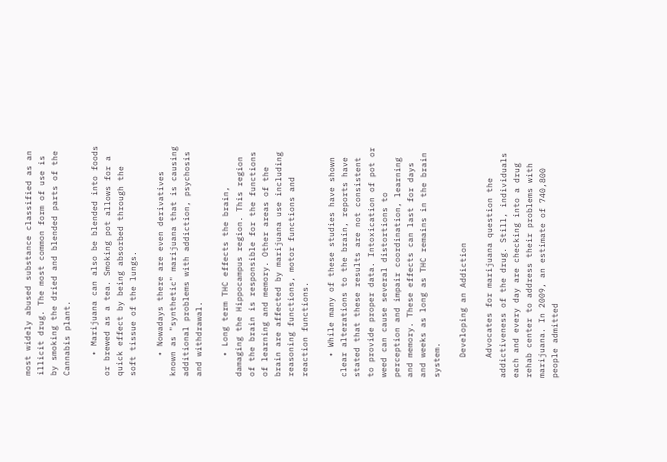most widely abused substance classified as an illicit drug. The most common form of use is by smoking the dried and blended parts of the Cannabis plant.

    • Marijuana can also be blended into foods or brewed as a tea. Smoking pot allows for a quick effect by being absorbed through the soft tissue of the lungs.

    • Nowadays there are even derivatives known as "synthetic" marijuana that is causing additional problems with addiction, psychosis and withdrawal.

    • Long term THC effects the brain, damaging the Hippocampus region. This region of the brain is responsible for the functions of learning and memory. Other areas of the brain are affected by marijuana use including reasoning functions, motor functions and reaction functions.

    • While many of these studies have shown clear alterations to the brain, reports have stated that these results are not consistent to provide proper data. Intoxication of pot or weed can cause several distortions to perception and impair coordination, learning and memory. These effects can last for days and weeks as long as THC remains in the brain system.

    Developing an Addiction

    Advocates for marijuana question the addictiveness of the drug. Still, individuals each and every day are checking into a drug rehab center to address their problems with marijuana. In 2009, an estimate of 740,800 people admitted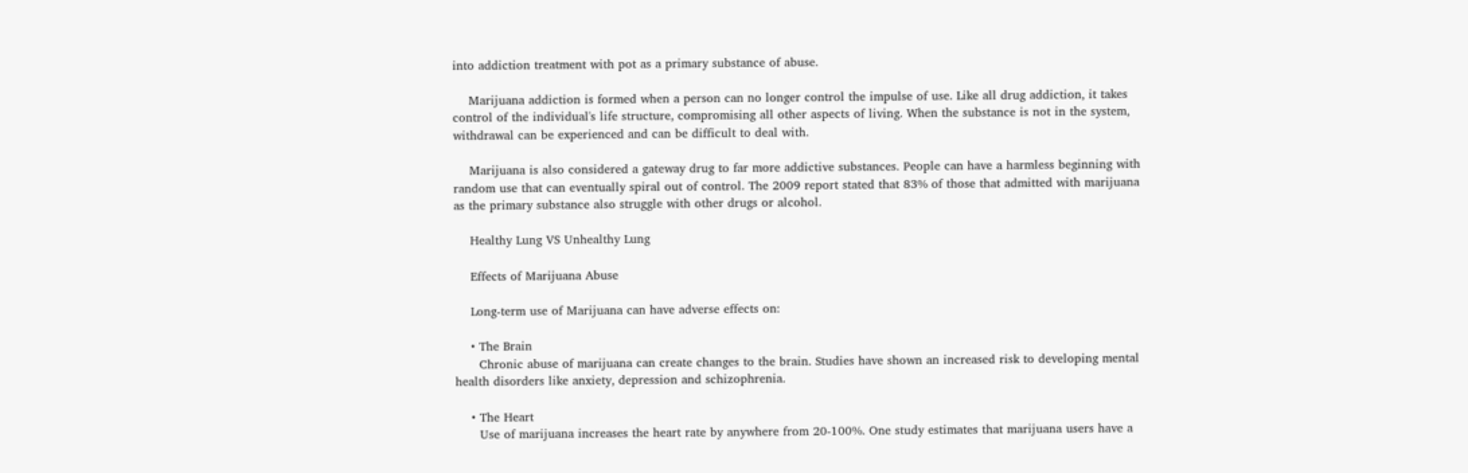into addiction treatment with pot as a primary substance of abuse.

    Marijuana addiction is formed when a person can no longer control the impulse of use. Like all drug addiction, it takes control of the individual's life structure, compromising all other aspects of living. When the substance is not in the system, withdrawal can be experienced and can be difficult to deal with.

    Marijuana is also considered a gateway drug to far more addictive substances. People can have a harmless beginning with random use that can eventually spiral out of control. The 2009 report stated that 83% of those that admitted with marijuana as the primary substance also struggle with other drugs or alcohol.

    Healthy Lung VS Unhealthy Lung

    Effects of Marijuana Abuse

    Long-term use of Marijuana can have adverse effects on:

    • The Brain
      Chronic abuse of marijuana can create changes to the brain. Studies have shown an increased risk to developing mental health disorders like anxiety, depression and schizophrenia.

    • The Heart
      Use of marijuana increases the heart rate by anywhere from 20-100%. One study estimates that marijuana users have a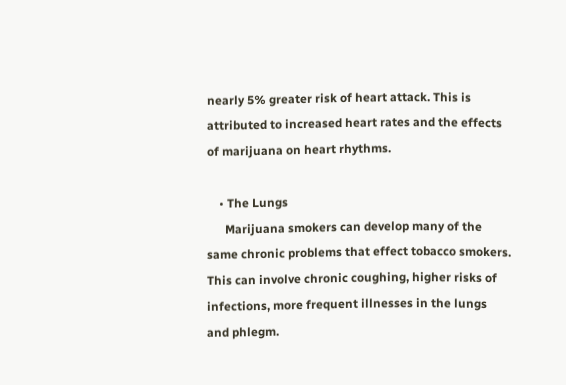nearly 5% greater risk of heart attack. This is attributed to increased heart rates and the effects of marijuana on heart rhythms.

    • The Lungs
      Marijuana smokers can develop many of the same chronic problems that effect tobacco smokers. This can involve chronic coughing, higher risks of infections, more frequent illnesses in the lungs and phlegm.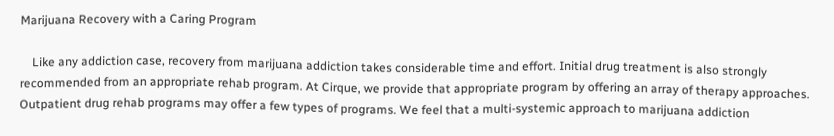Marijuana Recovery with a Caring Program

    Like any addiction case, recovery from marijuana addiction takes considerable time and effort. Initial drug treatment is also strongly recommended from an appropriate rehab program. At Cirque, we provide that appropriate program by offering an array of therapy approaches. Outpatient drug rehab programs may offer a few types of programs. We feel that a multi-systemic approach to marijuana addiction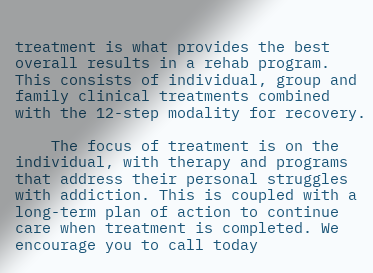treatment is what provides the best overall results in a rehab program. This consists of individual, group and family clinical treatments combined with the 12-step modality for recovery.

    The focus of treatment is on the individual, with therapy and programs that address their personal struggles with addiction. This is coupled with a long-term plan of action to continue care when treatment is completed. We encourage you to call today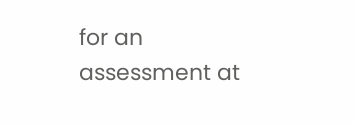for an assessment at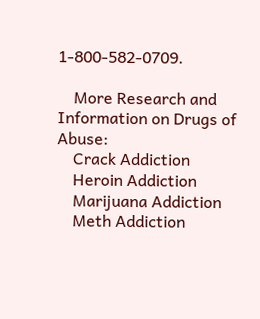1-800-582-0709.

    More Research and Information on Drugs of Abuse:
    Crack Addiction
    Heroin Addiction
    Marijuana Addiction
    Meth Addiction